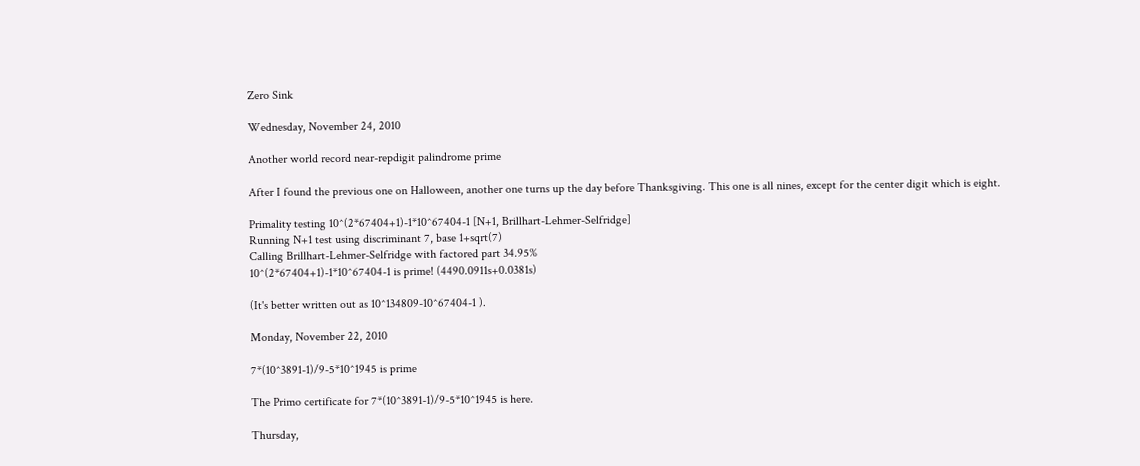Zero Sink

Wednesday, November 24, 2010

Another world record near-repdigit palindrome prime

After I found the previous one on Halloween, another one turns up the day before Thanksgiving. This one is all nines, except for the center digit which is eight.

Primality testing 10^(2*67404+1)-1*10^67404-1 [N+1, Brillhart-Lehmer-Selfridge]
Running N+1 test using discriminant 7, base 1+sqrt(7)
Calling Brillhart-Lehmer-Selfridge with factored part 34.95%
10^(2*67404+1)-1*10^67404-1 is prime! (4490.0911s+0.0381s)

(It's better written out as 10^134809-10^67404-1 ).

Monday, November 22, 2010

7*(10^3891-1)/9-5*10^1945 is prime

The Primo certificate for 7*(10^3891-1)/9-5*10^1945 is here.

Thursday,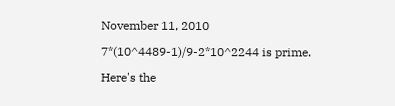November 11, 2010

7*(10^4489-1)/9-2*10^2244 is prime.

Here's the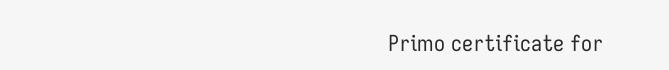Primo certificate for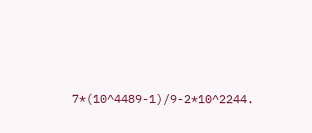7*(10^4489-1)/9-2*10^2244.